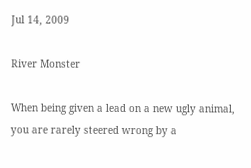Jul 14, 2009

River Monster

When being given a lead on a new ugly animal, you are rarely steered wrong by a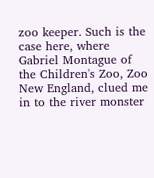zoo keeper. Such is the case here, where Gabriel Montague of the Children's Zoo, Zoo New England, clued me in to the river monster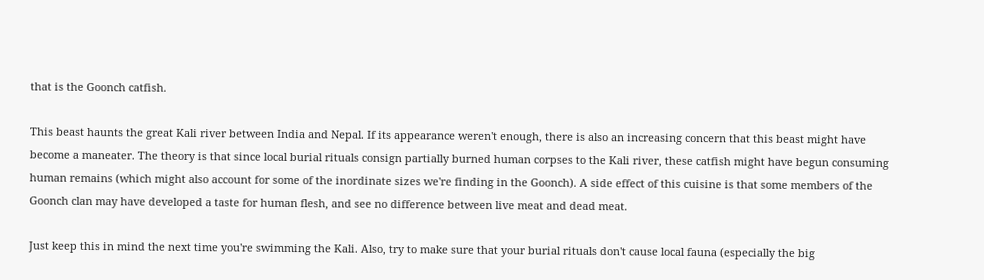that is the Goonch catfish.

This beast haunts the great Kali river between India and Nepal. If its appearance weren't enough, there is also an increasing concern that this beast might have become a maneater. The theory is that since local burial rituals consign partially burned human corpses to the Kali river, these catfish might have begun consuming human remains (which might also account for some of the inordinate sizes we're finding in the Goonch). A side effect of this cuisine is that some members of the Goonch clan may have developed a taste for human flesh, and see no difference between live meat and dead meat.

Just keep this in mind the next time you're swimming the Kali. Also, try to make sure that your burial rituals don't cause local fauna (especially the big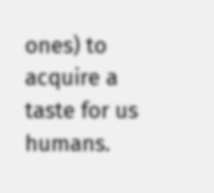ones) to acquire a taste for us humans.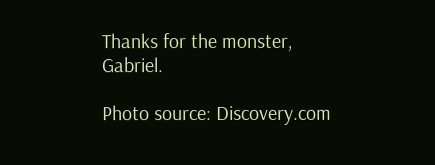Thanks for the monster, Gabriel.

Photo source: Discovery.com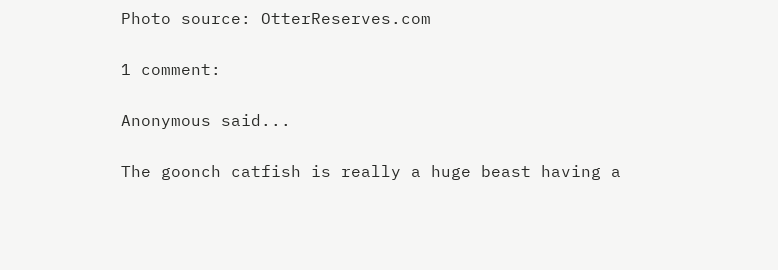Photo source: OtterReserves.com

1 comment:

Anonymous said...

The goonch catfish is really a huge beast having a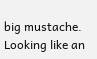big mustache. Looking like an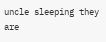uncle sleeping they are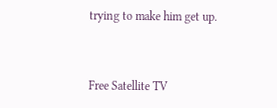trying to make him get up.


Free Satellite TV